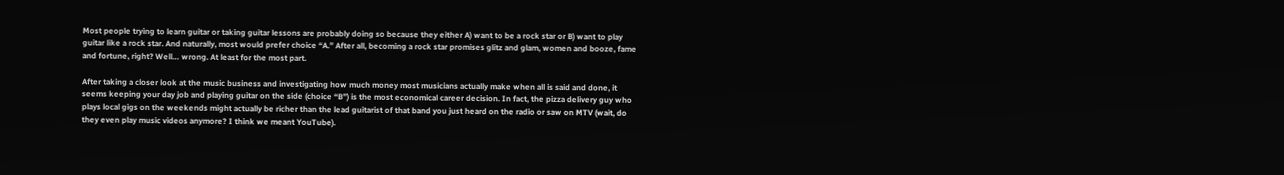Most people trying to learn guitar or taking guitar lessons are probably doing so because they either A) want to be a rock star or B) want to play guitar like a rock star. And naturally, most would prefer choice “A.” After all, becoming a rock star promises glitz and glam, women and booze, fame and fortune, right? Well… wrong. At least for the most part.

After taking a closer look at the music business and investigating how much money most musicians actually make when all is said and done, it seems keeping your day job and playing guitar on the side (choice “B”) is the most economical career decision. In fact, the pizza delivery guy who plays local gigs on the weekends might actually be richer than the lead guitarist of that band you just heard on the radio or saw on MTV (wait, do they even play music videos anymore? I think we meant YouTube).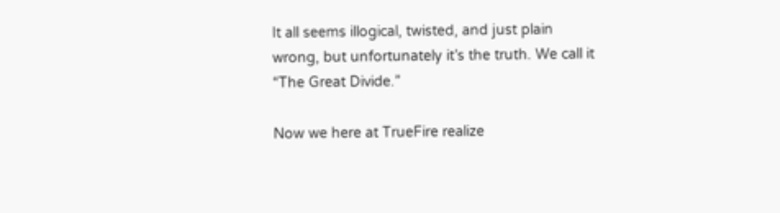It all seems illogical, twisted, and just plain wrong, but unfortunately it’s the truth. We call it “The Great Divide.”

Now we here at TrueFire realize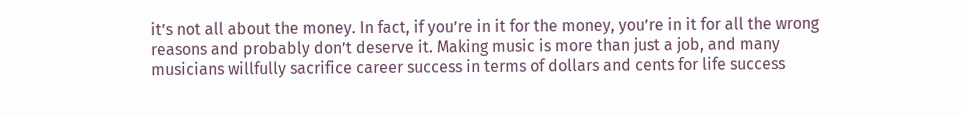it’s not all about the money. In fact, if you’re in it for the money, you’re in it for all the wrong reasons and probably don’t deserve it. Making music is more than just a job, and many musicians willfully sacrifice career success in terms of dollars and cents for life success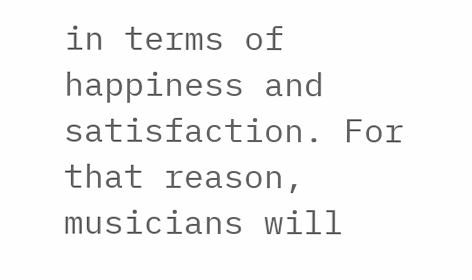in terms of happiness and satisfaction. For that reason, musicians will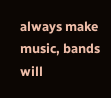always make music, bands will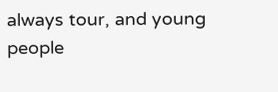always tour, and young people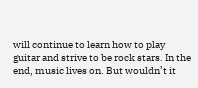will continue to learn how to play guitar and strive to be rock stars. In the end, music lives on. But wouldn’t it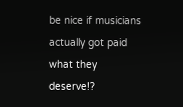be nice if musicians actually got paid what they deserve!?